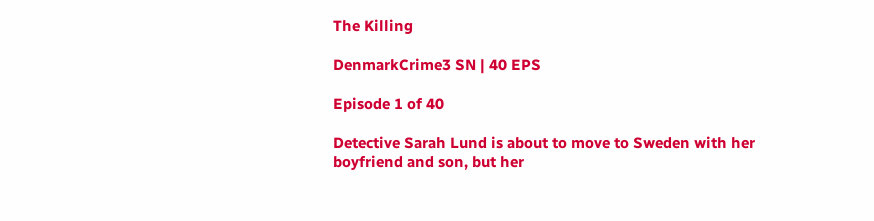The Killing

DenmarkCrime3 SN | 40 EPS

Episode 1 of 40

Detective Sarah Lund is about to move to Sweden with her boyfriend and son, but her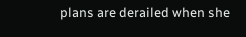plans are derailed when she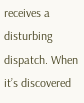receives a disturbing dispatch. When it’s discovered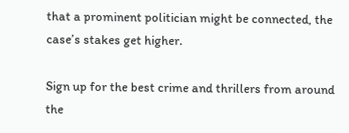that a prominent politician might be connected, the case’s stakes get higher.

Sign up for the best crime and thrillers from around the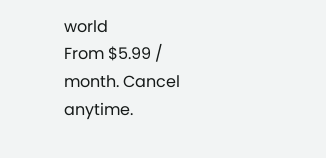world
From $5.99 / month. Cancel anytime.